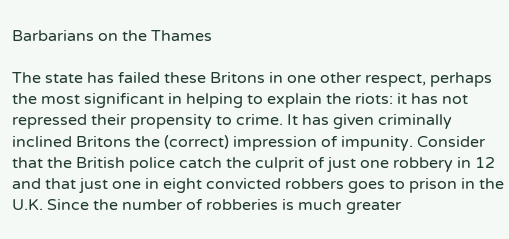Barbarians on the Thames

The state has failed these Britons in one other respect, perhaps the most significant in helping to explain the riots: it has not repressed their propensity to crime. It has given criminally inclined Britons the (correct) impression of impunity. Consider that the British police catch the culprit of just one robbery in 12 and that just one in eight convicted robbers goes to prison in the U.K. Since the number of robberies is much greater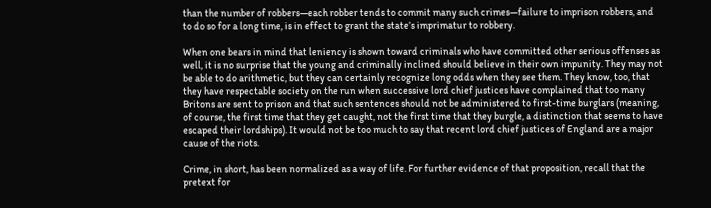than the number of robbers—each robber tends to commit many such crimes—failure to imprison robbers, and to do so for a long time, is in effect to grant the state’s imprimatur to robbery.

When one bears in mind that leniency is shown toward criminals who have committed other serious offenses as well, it is no surprise that the young and criminally inclined should believe in their own impunity. They may not be able to do arithmetic, but they can certainly recognize long odds when they see them. They know, too, that they have respectable society on the run when successive lord chief justices have complained that too many Britons are sent to prison and that such sentences should not be administered to first-time burglars (meaning, of course, the first time that they get caught, not the first time that they burgle, a distinction that seems to have escaped their lordships). It would not be too much to say that recent lord chief justices of England are a major cause of the riots.

Crime, in short, has been normalized as a way of life. For further evidence of that proposition, recall that the pretext for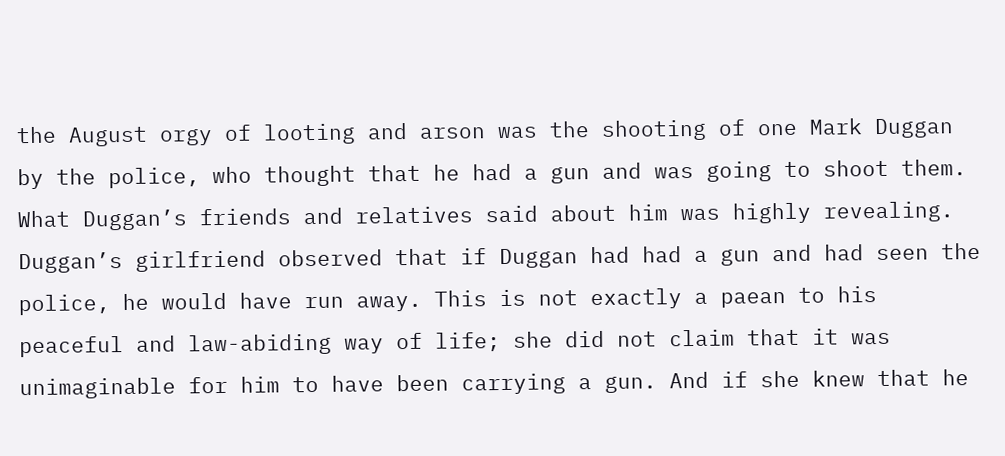the August orgy of looting and arson was the shooting of one Mark Duggan by the police, who thought that he had a gun and was going to shoot them. What Duggan’s friends and relatives said about him was highly revealing. Duggan’s girlfriend observed that if Duggan had had a gun and had seen the police, he would have run away. This is not exactly a paean to his peaceful and law-abiding way of life; she did not claim that it was unimaginable for him to have been carrying a gun. And if she knew that he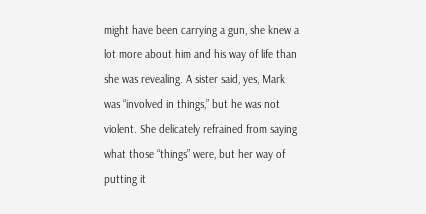might have been carrying a gun, she knew a lot more about him and his way of life than she was revealing. A sister said, yes, Mark was “involved in things,” but he was not violent. She delicately refrained from saying what those “things” were, but her way of putting it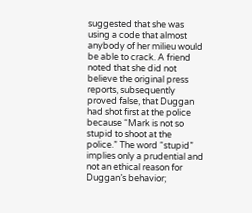suggested that she was using a code that almost anybody of her milieu would be able to crack. A friend noted that she did not believe the original press reports, subsequently proved false, that Duggan had shot first at the police because “Mark is not so stupid to shoot at the police.” The word “stupid” implies only a prudential and not an ethical reason for Duggan’s behavior;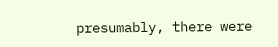presumably, there were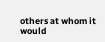others at whom it would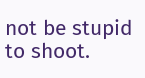not be stupid to shoot.